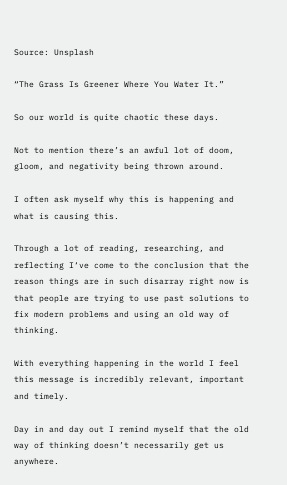Source: Unsplash

“The Grass Is Greener Where You Water It.”

So our world is quite chaotic these days.

Not to mention there’s an awful lot of doom, gloom, and negativity being thrown around.

I often ask myself why this is happening and what is causing this.

Through a lot of reading, researching, and reflecting I‘ve come to the conclusion that the reason things are in such disarray right now is that people are trying to use past solutions to fix modern problems and using an old way of thinking.

With everything happening in the world I feel this message is incredibly relevant, important and timely.

Day in and day out I remind myself that the old way of thinking doesn’t necessarily get us anywhere.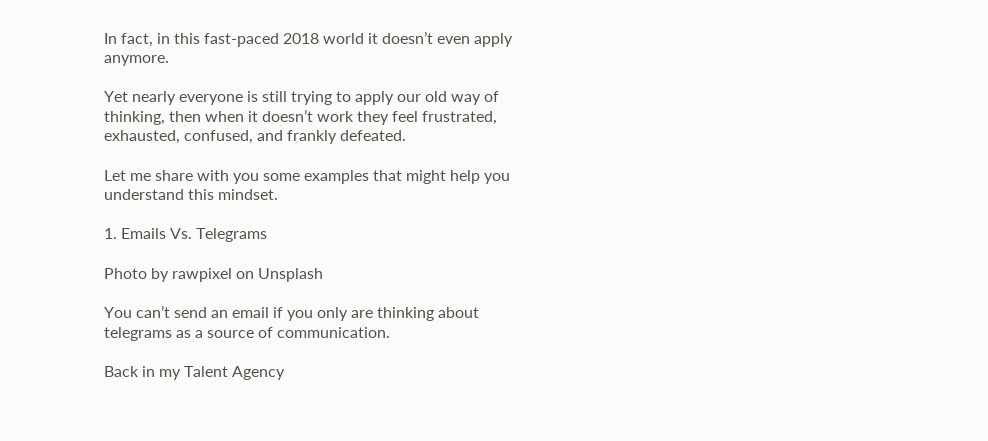In fact, in this fast-paced 2018 world it doesn’t even apply anymore.

Yet nearly everyone is still trying to apply our old way of thinking, then when it doesn’t work they feel frustrated, exhausted, confused, and frankly defeated.

Let me share with you some examples that might help you understand this mindset.

1. Emails Vs. Telegrams

Photo by rawpixel on Unsplash

You can’t send an email if you only are thinking about telegrams as a source of communication.

Back in my Talent Agency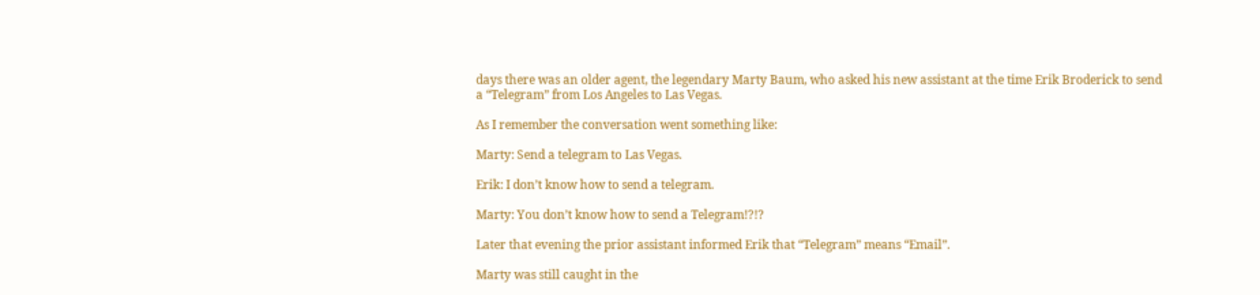days there was an older agent, the legendary Marty Baum, who asked his new assistant at the time Erik Broderick to send a “Telegram” from Los Angeles to Las Vegas.

As I remember the conversation went something like:

Marty: Send a telegram to Las Vegas.

Erik: I don’t know how to send a telegram.

Marty: You don’t know how to send a Telegram!?!?

Later that evening the prior assistant informed Erik that “Telegram” means “Email”.

Marty was still caught in the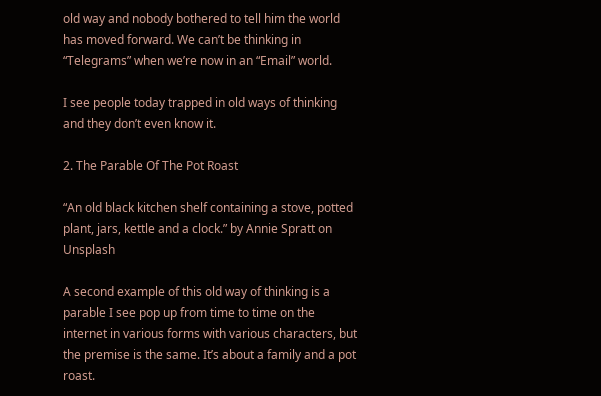old way and nobody bothered to tell him the world has moved forward. We can’t be thinking in “Telegrams” when we’re now in an “Email” world.

I see people today trapped in old ways of thinking and they don’t even know it.

2. The Parable Of The Pot Roast

“An old black kitchen shelf containing a stove, potted plant, jars, kettle and a clock.” by Annie Spratt on Unsplash

A second example of this old way of thinking is a parable I see pop up from time to time on the internet in various forms with various characters, but the premise is the same. It’s about a family and a pot roast.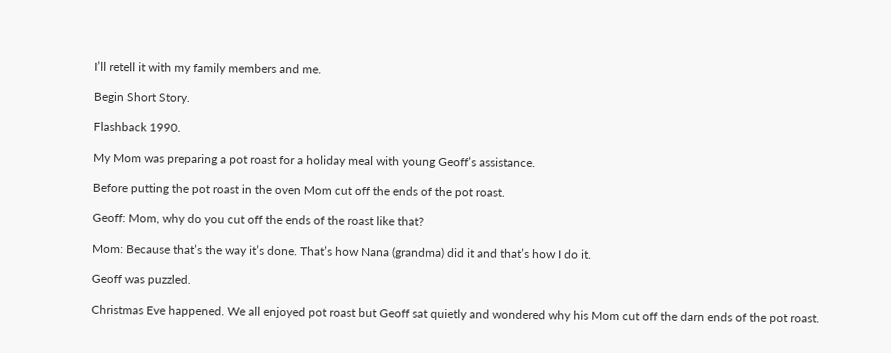I’ll retell it with my family members and me.

Begin Short Story.

Flashback 1990.

My Mom was preparing a pot roast for a holiday meal with young Geoff’s assistance.

Before putting the pot roast in the oven Mom cut off the ends of the pot roast.

Geoff: Mom, why do you cut off the ends of the roast like that?

Mom: Because that’s the way it’s done. That’s how Nana (grandma) did it and that’s how I do it.

Geoff was puzzled.

Christmas Eve happened. We all enjoyed pot roast but Geoff sat quietly and wondered why his Mom cut off the darn ends of the pot roast.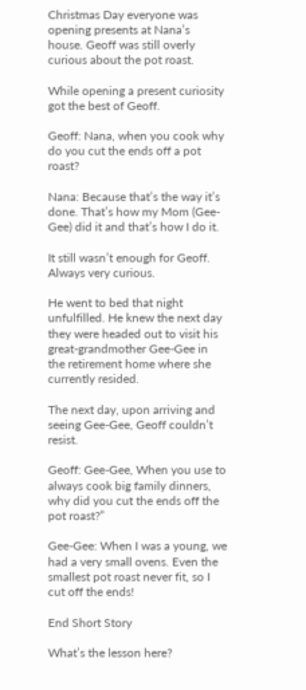Christmas Day everyone was opening presents at Nana’s house. Geoff was still overly curious about the pot roast.

While opening a present curiosity got the best of Geoff.

Geoff: Nana, when you cook why do you cut the ends off a pot roast?

Nana: Because that’s the way it’s done. That’s how my Mom (Gee-Gee) did it and that’s how I do it.

It still wasn’t enough for Geoff. Always very curious.

He went to bed that night unfulfilled. He knew the next day they were headed out to visit his great-grandmother Gee-Gee in the retirement home where she currently resided.

The next day, upon arriving and seeing Gee-Gee, Geoff couldn’t resist.

Geoff: Gee-Gee, When you use to always cook big family dinners, why did you cut the ends off the pot roast?”

Gee-Gee: When I was a young, we had a very small ovens. Even the smallest pot roast never fit, so I cut off the ends!

End Short Story

What’s the lesson here?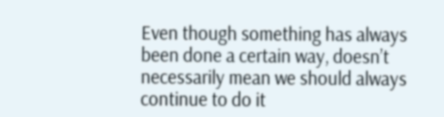Even though something has always been done a certain way, doesn’t necessarily mean we should always continue to do it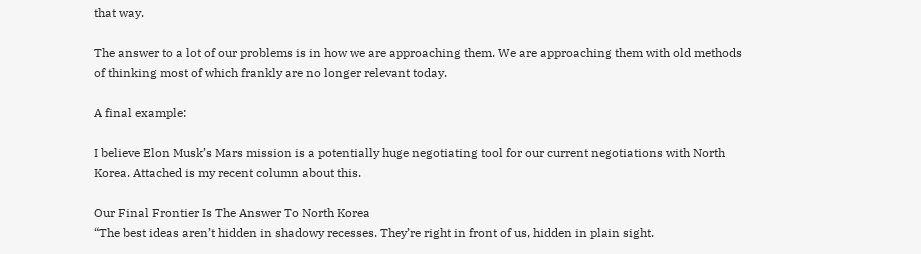that way.

The answer to a lot of our problems is in how we are approaching them. We are approaching them with old methods of thinking most of which frankly are no longer relevant today.

A final example:

I believe Elon Musk’s Mars mission is a potentially huge negotiating tool for our current negotiations with North Korea. Attached is my recent column about this.

Our Final Frontier Is The Answer To North Korea
“The best ideas aren’t hidden in shadowy recesses. They’re right in front of us, hidden in plain sight.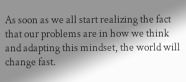As soon as we all start realizing the fact that our problems are in how we think and adapting this mindset, the world will change fast.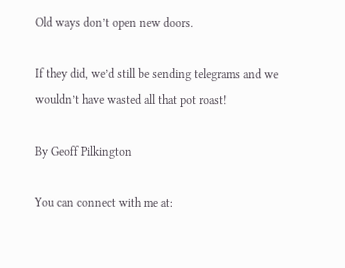Old ways don’t open new doors.

If they did, we’d still be sending telegrams and we wouldn’t have wasted all that pot roast!

By Geoff Pilkington

You can connect with me at: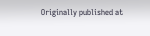Originally published at